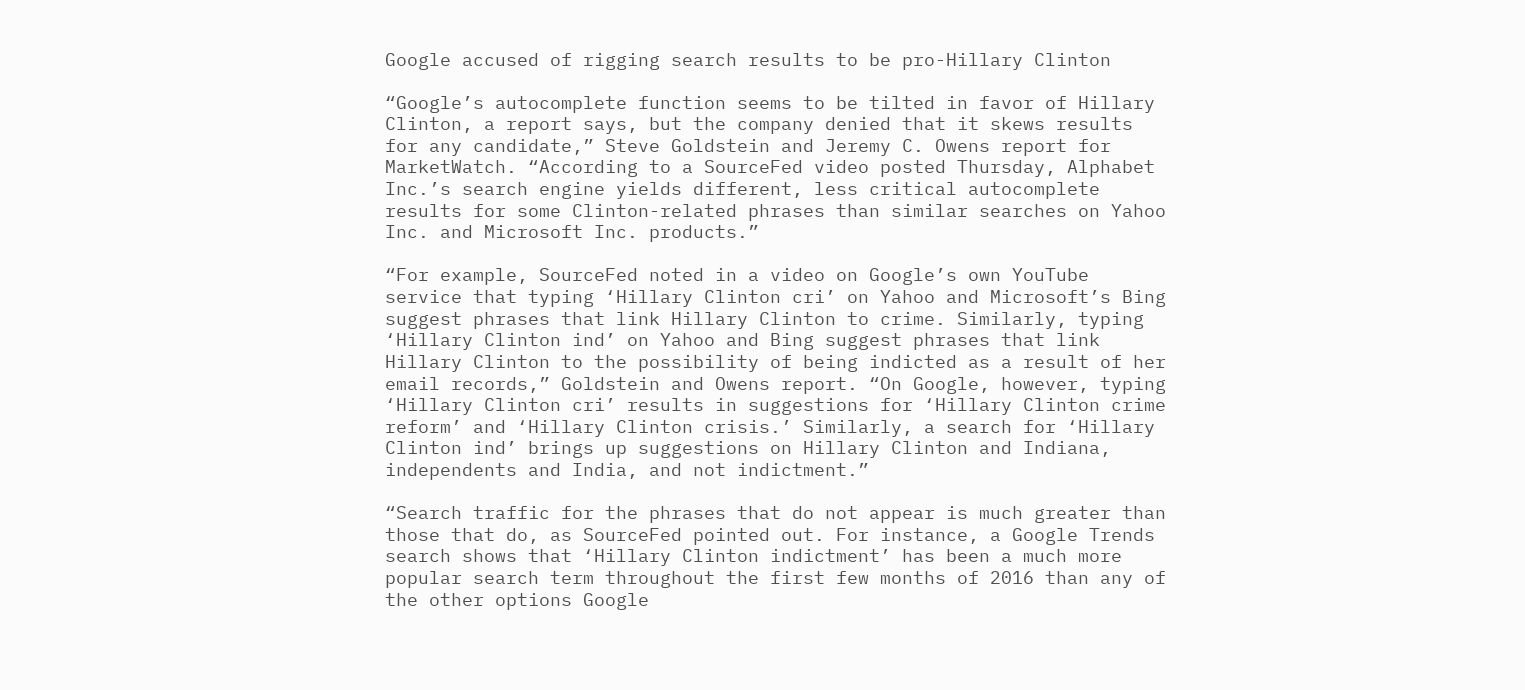Google accused of rigging search results to be pro-Hillary Clinton

“Google’s autocomplete function seems to be tilted in favor of Hillary Clinton, a report says, but the company denied that it skews results for any candidate,” Steve Goldstein and Jeremy C. Owens report for MarketWatch. “According to a SourceFed video posted Thursday, Alphabet Inc.’s search engine yields different, less critical autocomplete results for some Clinton-related phrases than similar searches on Yahoo Inc. and Microsoft Inc. products.”

“For example, SourceFed noted in a video on Google’s own YouTube service that typing ‘Hillary Clinton cri’ on Yahoo and Microsoft’s Bing suggest phrases that link Hillary Clinton to crime. Similarly, typing ‘Hillary Clinton ind’ on Yahoo and Bing suggest phrases that link Hillary Clinton to the possibility of being indicted as a result of her email records,” Goldstein and Owens report. “On Google, however, typing ‘Hillary Clinton cri’ results in suggestions for ‘Hillary Clinton crime reform’ and ‘Hillary Clinton crisis.’ Similarly, a search for ‘Hillary Clinton ind’ brings up suggestions on Hillary Clinton and Indiana, independents and India, and not indictment.”

“Search traffic for the phrases that do not appear is much greater than those that do, as SourceFed pointed out. For instance, a Google Trends search shows that ‘Hillary Clinton indictment’ has been a much more popular search term throughout the first few months of 2016 than any of the other options Google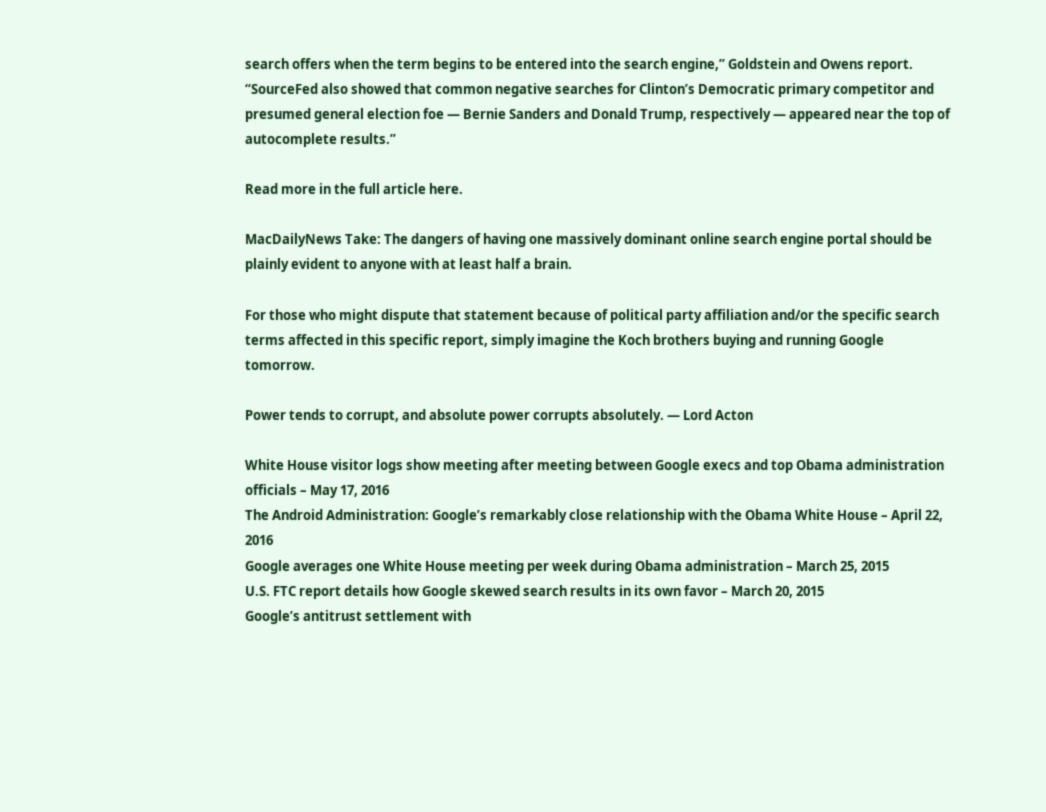search offers when the term begins to be entered into the search engine,” Goldstein and Owens report. “SourceFed also showed that common negative searches for Clinton’s Democratic primary competitor and presumed general election foe — Bernie Sanders and Donald Trump, respectively — appeared near the top of autocomplete results.”

Read more in the full article here.

MacDailyNews Take: The dangers of having one massively dominant online search engine portal should be plainly evident to anyone with at least half a brain.

For those who might dispute that statement because of political party affiliation and/or the specific search terms affected in this specific report, simply imagine the Koch brothers buying and running Google tomorrow.

Power tends to corrupt, and absolute power corrupts absolutely. — Lord Acton

White House visitor logs show meeting after meeting between Google execs and top Obama administration officials – May 17, 2016
The Android Administration: Google’s remarkably close relationship with the Obama White House – April 22, 2016
Google averages one White House meeting per week during Obama administration – March 25, 2015
U.S. FTC report details how Google skewed search results in its own favor – March 20, 2015
Google’s antitrust settlement with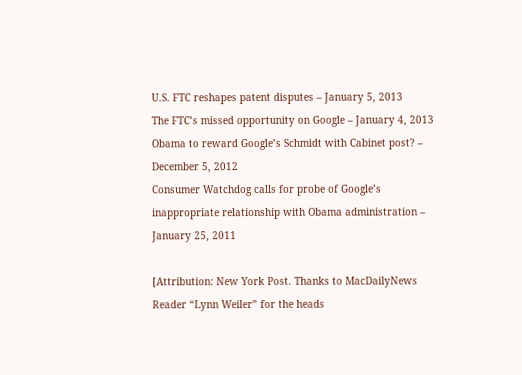U.S. FTC reshapes patent disputes – January 5, 2013
The FTC’s missed opportunity on Google – January 4, 2013
Obama to reward Google’s Schmidt with Cabinet post? – December 5, 2012
Consumer Watchdog calls for probe of Google’s inappropriate relationship with Obama administration – January 25, 2011

[Attribution: New York Post. Thanks to MacDailyNews Reader “Lynn Weiler” for the heads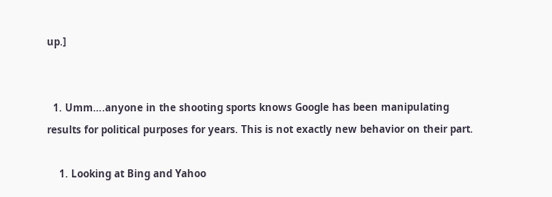up.]


  1. Umm….anyone in the shooting sports knows Google has been manipulating results for political purposes for years. This is not exactly new behavior on their part.

    1. Looking at Bing and Yahoo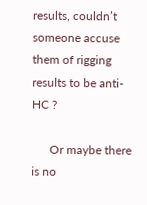results, couldn’t someone accuse them of rigging results to be anti-HC ?

      Or maybe there is no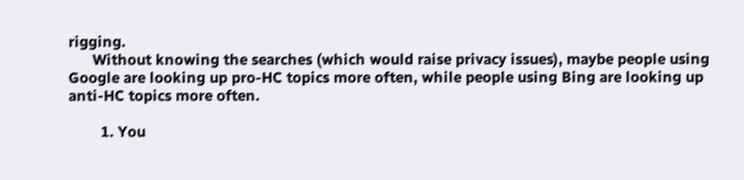rigging.
      Without knowing the searches (which would raise privacy issues), maybe people using Google are looking up pro-HC topics more often, while people using Bing are looking up anti-HC topics more often.

        1. You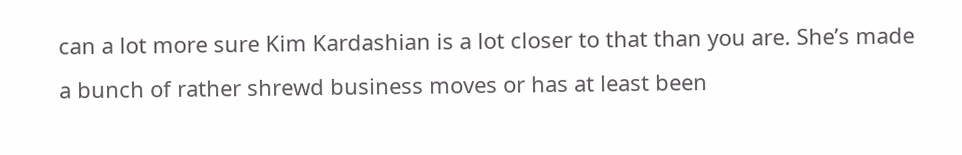can a lot more sure Kim Kardashian is a lot closer to that than you are. She’s made a bunch of rather shrewd business moves or has at least been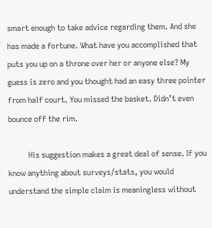smart enough to take advice regarding them. And she has made a fortune. What have you accomplished that puts you up on a throne over her or anyone else? My guess is zero and you thought had an easy three pointer from half court. You missed the basket. Didn’t even bounce off the rim.

          His suggestion makes a great deal of sense. If you know anything about surveys/stats, you would understand the simple claim is meaningless without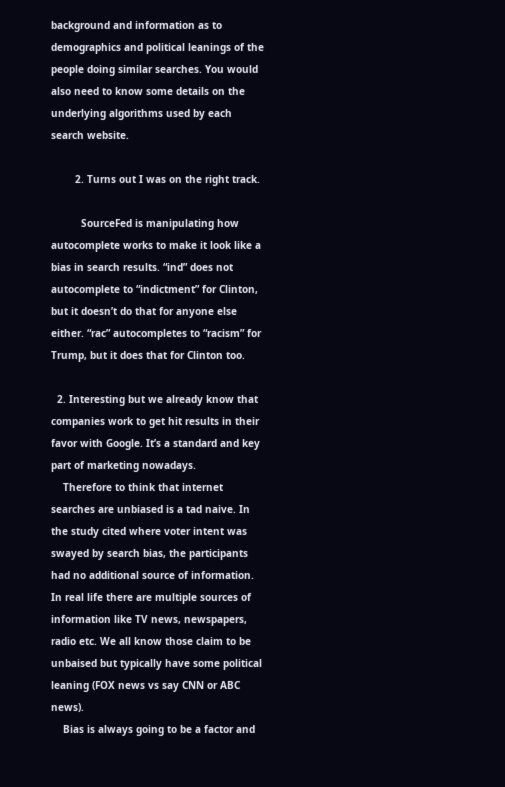background and information as to demographics and political leanings of the people doing similar searches. You would also need to know some details on the underlying algorithms used by each search website.

        2. Turns out I was on the right track.

          SourceFed is manipulating how autocomplete works to make it look like a bias in search results. “ind” does not autocomplete to “indictment” for Clinton, but it doesn’t do that for anyone else either. “rac” autocompletes to “racism” for Trump, but it does that for Clinton too.

  2. Interesting but we already know that companies work to get hit results in their favor with Google. It’s a standard and key part of marketing nowadays.
    Therefore to think that internet searches are unbiased is a tad naive. In the study cited where voter intent was swayed by search bias, the participants had no additional source of information. In real life there are multiple sources of information like TV news, newspapers, radio etc. We all know those claim to be unbaised but typically have some political leaning (FOX news vs say CNN or ABC news).
    Bias is always going to be a factor and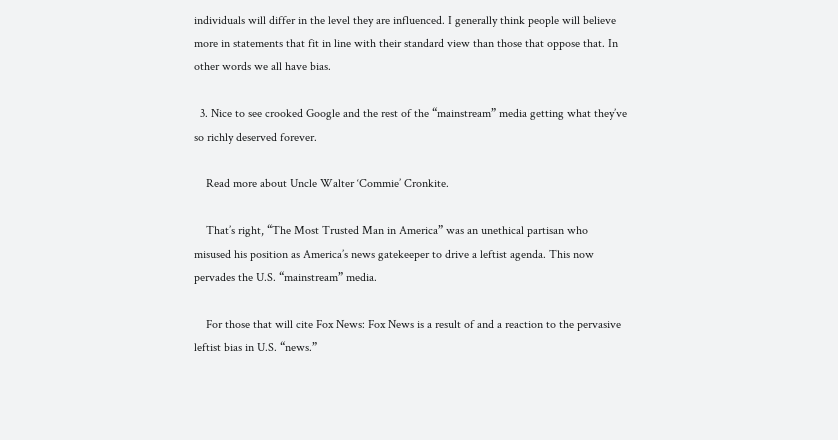individuals will differ in the level they are influenced. I generally think people will believe more in statements that fit in line with their standard view than those that oppose that. In other words we all have bias.

  3. Nice to see crooked Google and the rest of the “mainstream” media getting what they’ve so richly deserved forever.

    Read more about Uncle Walter ‘Commie’ Cronkite.

    That’s right, “The Most Trusted Man in America” was an unethical partisan who misused his position as America’s news gatekeeper to drive a leftist agenda. This now pervades the U.S. “mainstream” media.

    For those that will cite Fox News: Fox News is a result of and a reaction to the pervasive leftist bias in U.S. “news.”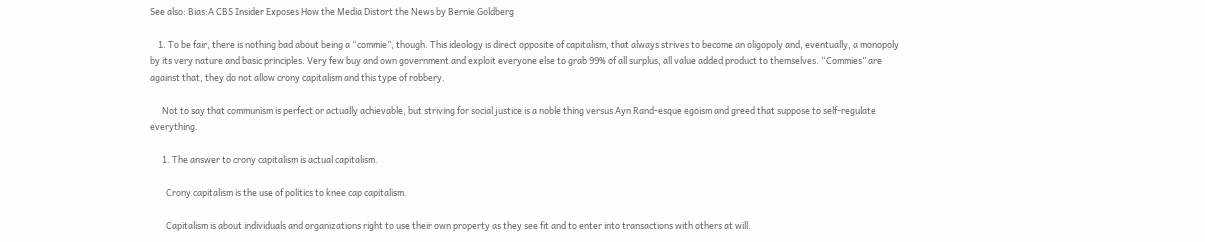See also: Bias:A CBS Insider Exposes How the Media Distort the News by Bernie Goldberg

    1. To be fair, there is nothing bad about being a “commie”, though. This ideology is direct opposite of capitalism, that always strives to become an oligopoly and, eventually, a monopoly by its very nature and basic principles. Very few buy and own government and exploit everyone else to grab 99% of all surplus, all value added product to themselves. “Commies” are against that, they do not allow crony capitalism and this type of robbery.

      Not to say that communism is perfect or actually achievable, but striving for social justice is a noble thing versus Ayn Rand-esque egoism and greed that suppose to self-regulate everything.

      1. The answer to crony capitalism is actual capitalism.

        Crony capitalism is the use of politics to knee cap capitalism.

        Capitalism is about individuals and organizations right to use their own property as they see fit and to enter into transactions with others at will.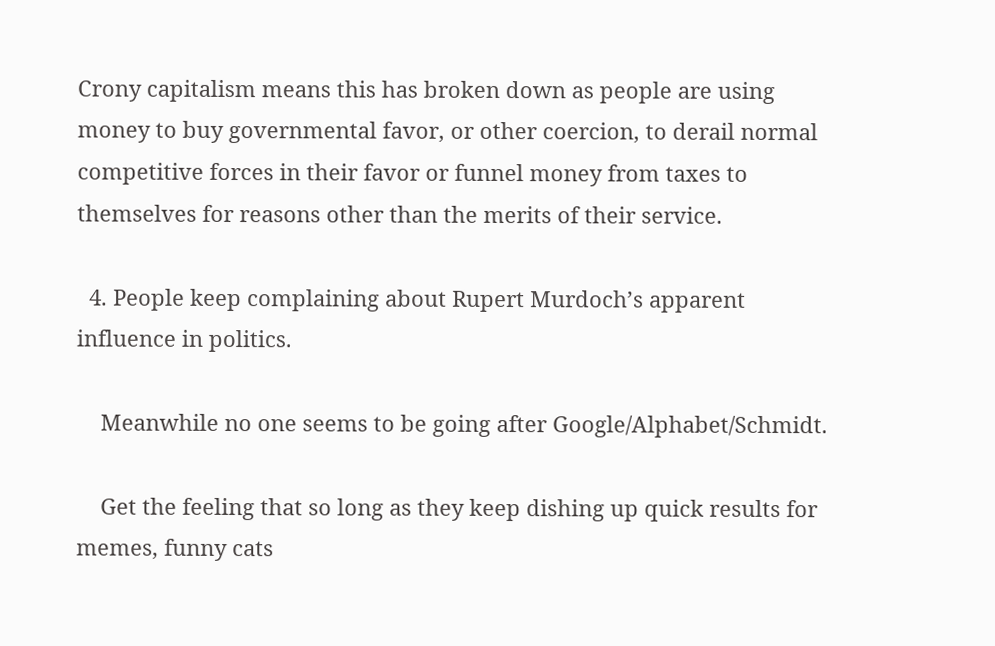Crony capitalism means this has broken down as people are using money to buy governmental favor, or other coercion, to derail normal competitive forces in their favor or funnel money from taxes to themselves for reasons other than the merits of their service.

  4. People keep complaining about Rupert Murdoch’s apparent influence in politics.

    Meanwhile no one seems to be going after Google/Alphabet/Schmidt.

    Get the feeling that so long as they keep dishing up quick results for memes, funny cats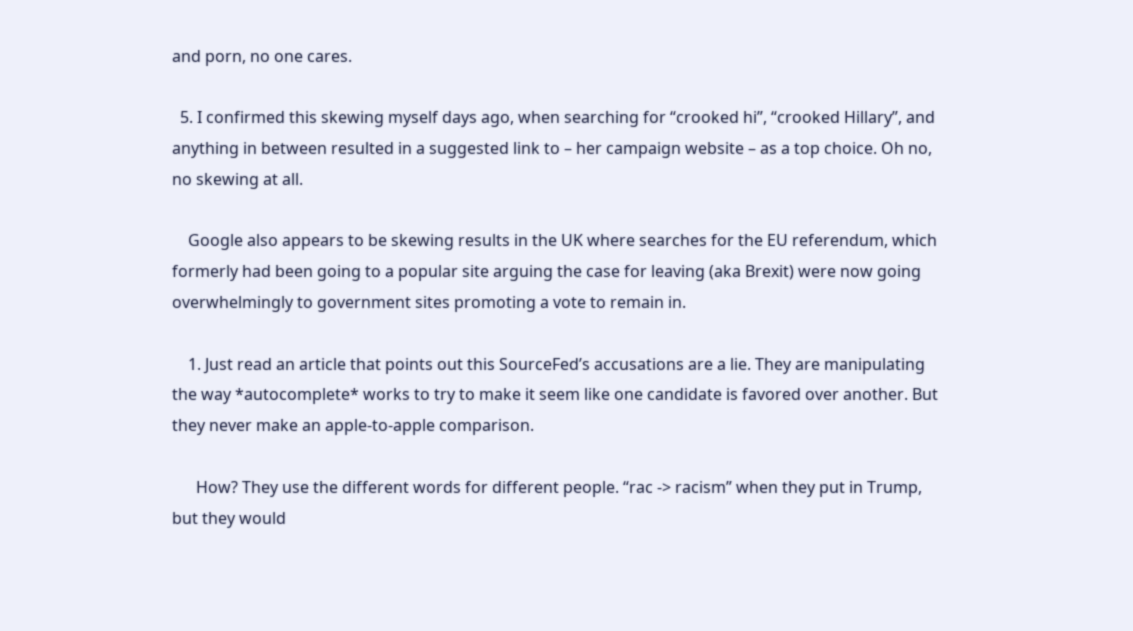and porn, no one cares.

  5. I confirmed this skewing myself days ago, when searching for “crooked hi”, “crooked Hillary”, and anything in between resulted in a suggested link to – her campaign website – as a top choice. Oh no, no skewing at all.

    Google also appears to be skewing results in the UK where searches for the EU referendum, which formerly had been going to a popular site arguing the case for leaving (aka Brexit) were now going overwhelmingly to government sites promoting a vote to remain in.

    1. Just read an article that points out this SourceFed’s accusations are a lie. They are manipulating the way *autocomplete* works to try to make it seem like one candidate is favored over another. But they never make an apple-to-apple comparison.

      How? They use the different words for different people. “rac -> racism” when they put in Trump, but they would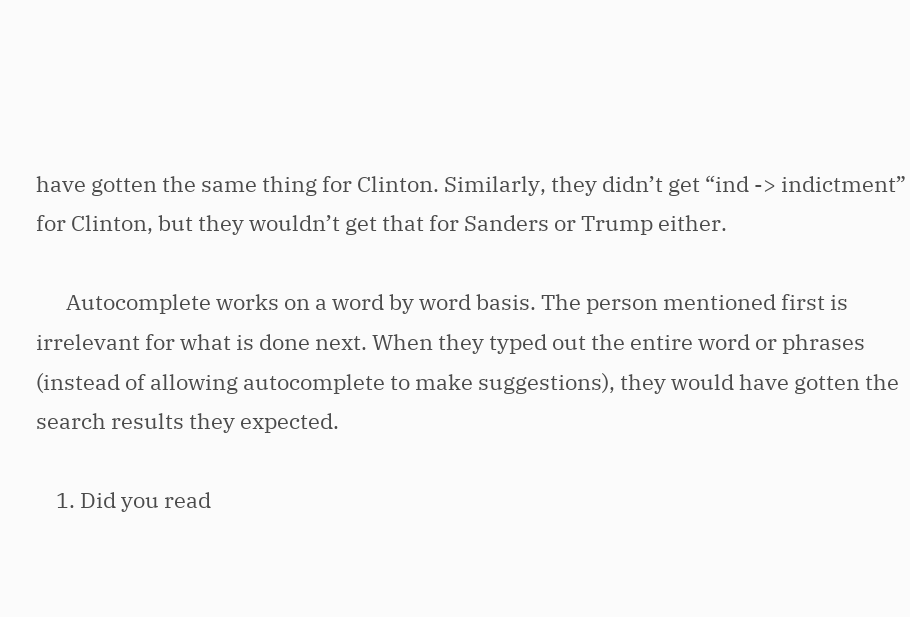have gotten the same thing for Clinton. Similarly, they didn’t get “ind -> indictment” for Clinton, but they wouldn’t get that for Sanders or Trump either.

      Autocomplete works on a word by word basis. The person mentioned first is irrelevant for what is done next. When they typed out the entire word or phrases (instead of allowing autocomplete to make suggestions), they would have gotten the search results they expected.

    1. Did you read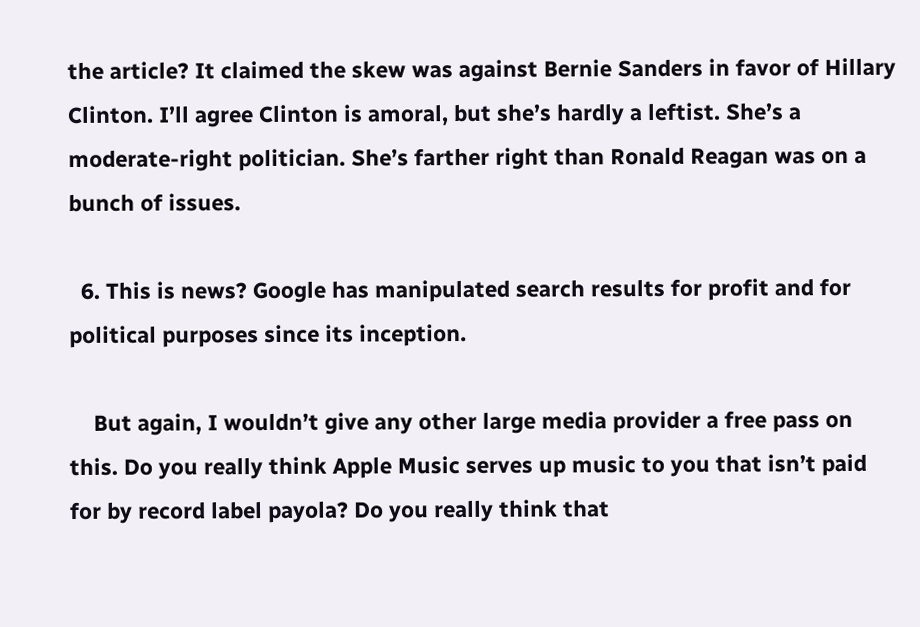the article? It claimed the skew was against Bernie Sanders in favor of Hillary Clinton. I’ll agree Clinton is amoral, but she’s hardly a leftist. She’s a moderate-right politician. She’s farther right than Ronald Reagan was on a bunch of issues.

  6. This is news? Google has manipulated search results for profit and for political purposes since its inception.

    But again, I wouldn’t give any other large media provider a free pass on this. Do you really think Apple Music serves up music to you that isn’t paid for by record label payola? Do you really think that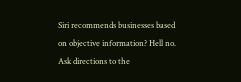Siri recommends businesses based on objective information? Hell no. Ask directions to the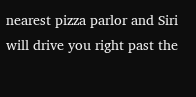nearest pizza parlor and Siri will drive you right past the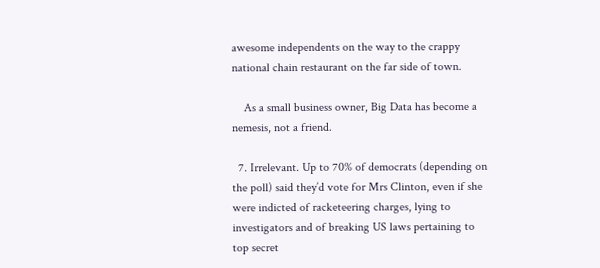awesome independents on the way to the crappy national chain restaurant on the far side of town.

    As a small business owner, Big Data has become a nemesis, not a friend.

  7. Irrelevant. Up to 70% of democrats (depending on the poll) said they’d vote for Mrs Clinton, even if she were indicted of racketeering charges, lying to investigators and of breaking US laws pertaining to top secret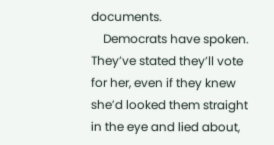documents.
    Democrats have spoken. They’ve stated they’ll vote for her, even if they knew she’d looked them straight in the eye and lied about,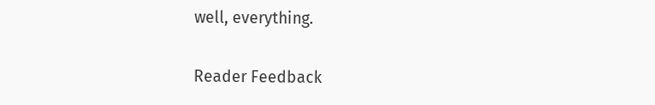well, everything.

Reader Feedback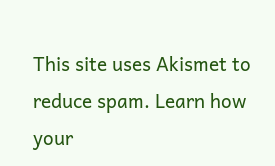This site uses Akismet to reduce spam. Learn how your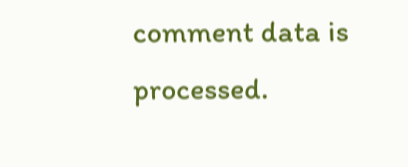comment data is processed.